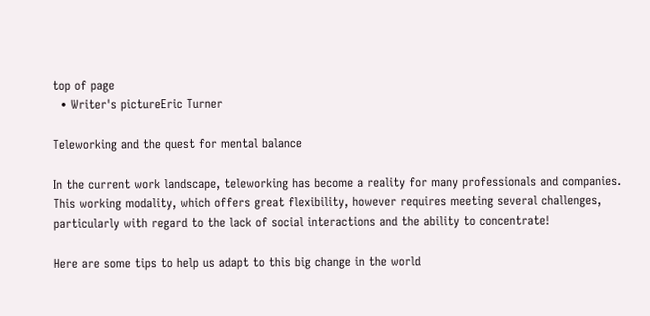top of page
  • Writer's pictureEric Turner

Teleworking and the quest for mental balance

In the current work landscape, teleworking has become a reality for many professionals and companies. This working modality, which offers great flexibility, however requires meeting several challenges, particularly with regard to the lack of social interactions and the ability to concentrate!

Here are some tips to help us adapt to this big change in the world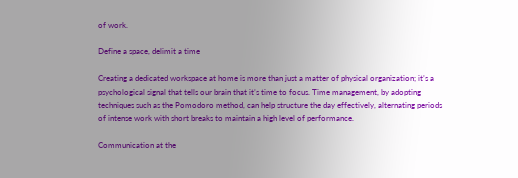of work.

Define a space, delimit a time

Creating a dedicated workspace at home is more than just a matter of physical organization; it’s a psychological signal that tells our brain that it’s time to focus. Time management, by adopting techniques such as the Pomodoro method, can help structure the day effectively, alternating periods of intense work with short breaks to maintain a high level of performance.

Communication at the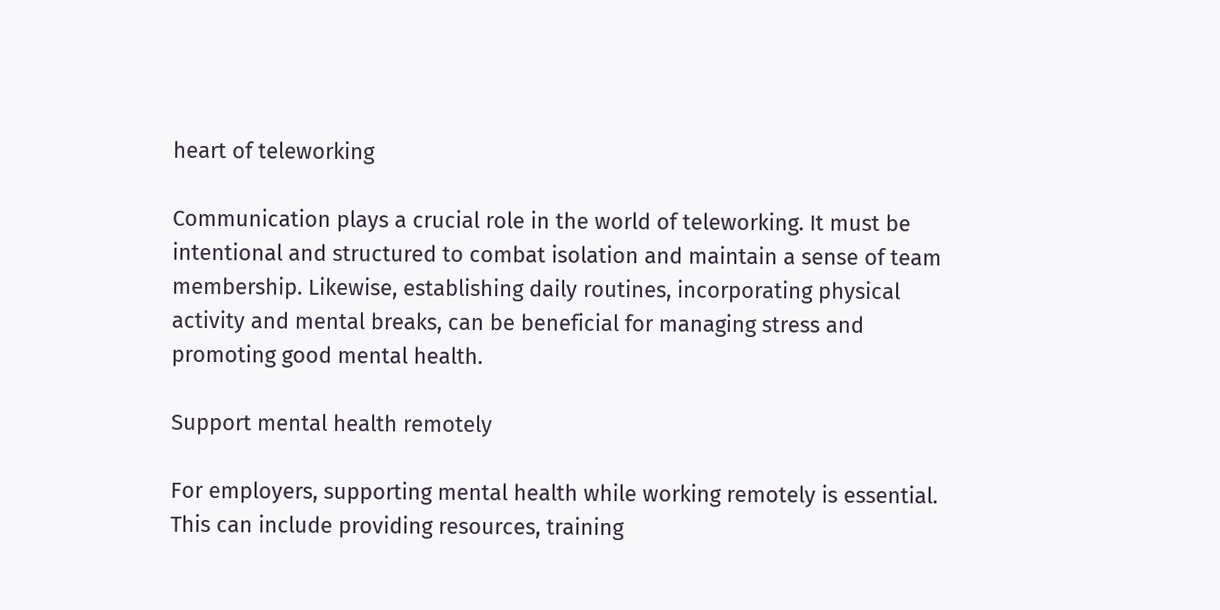heart of teleworking

Communication plays a crucial role in the world of teleworking. It must be intentional and structured to combat isolation and maintain a sense of team membership. Likewise, establishing daily routines, incorporating physical activity and mental breaks, can be beneficial for managing stress and promoting good mental health.

Support mental health remotely

For employers, supporting mental health while working remotely is essential. This can include providing resources, training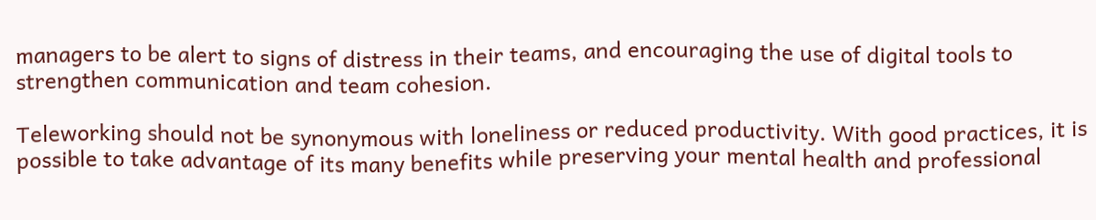managers to be alert to signs of distress in their teams, and encouraging the use of digital tools to strengthen communication and team cohesion.

Teleworking should not be synonymous with loneliness or reduced productivity. With good practices, it is possible to take advantage of its many benefits while preserving your mental health and professional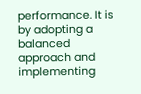performance. It is by adopting a balanced approach and implementing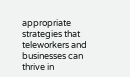appropriate strategies that teleworkers and businesses can thrive in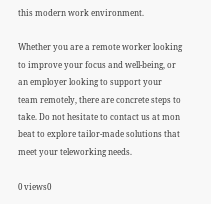this modern work environment.

Whether you are a remote worker looking to improve your focus and well-being, or an employer looking to support your team remotely, there are concrete steps to take. Do not hesitate to contact us at mon beat to explore tailor-made solutions that meet your teleworking needs.

0 views0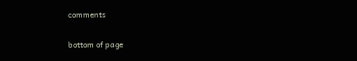comments


bottom of page